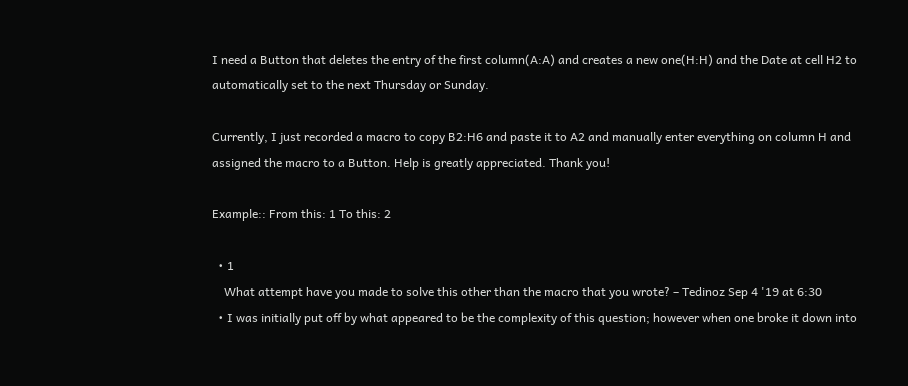I need a Button that deletes the entry of the first column(A:A) and creates a new one(H:H) and the Date at cell H2 to automatically set to the next Thursday or Sunday.

Currently, I just recorded a macro to copy B2:H6 and paste it to A2 and manually enter everything on column H and assigned the macro to a Button. Help is greatly appreciated. Thank you!

Example:: From this: 1 To this: 2

  • 1
    What attempt have you made to solve this other than the macro that you wrote? – Tedinoz Sep 4 '19 at 6:30
  • I was initially put off by what appeared to be the complexity of this question; however when one broke it down into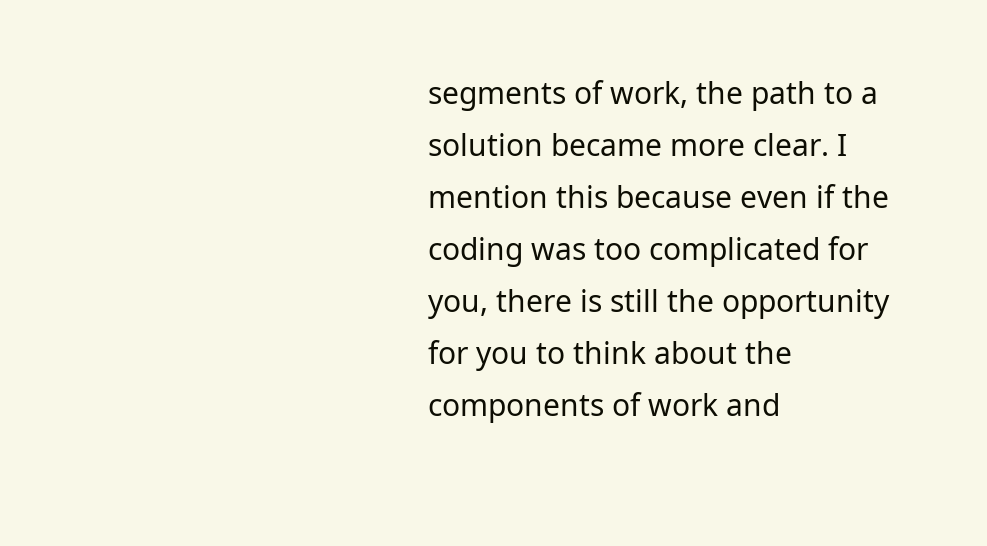segments of work, the path to a solution became more clear. I mention this because even if the coding was too complicated for you, there is still the opportunity for you to think about the components of work and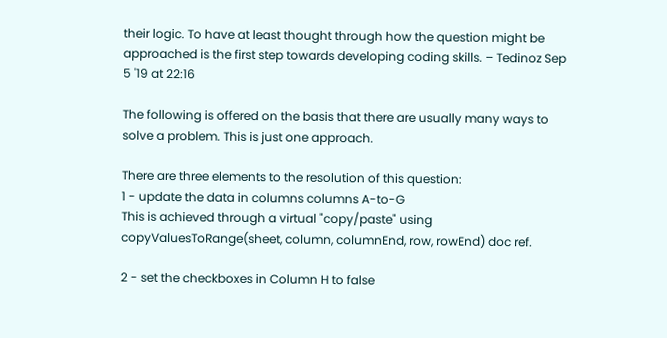their logic. To have at least thought through how the question might be approached is the first step towards developing coding skills. – Tedinoz Sep 5 '19 at 22:16

The following is offered on the basis that there are usually many ways to solve a problem. This is just one approach.

There are three elements to the resolution of this question:
1 - update the data in columns columns A-to-G
This is achieved through a virtual "copy/paste" using copyValuesToRange(sheet, column, columnEnd, row, rowEnd) doc ref.

2 - set the checkboxes in Column H to false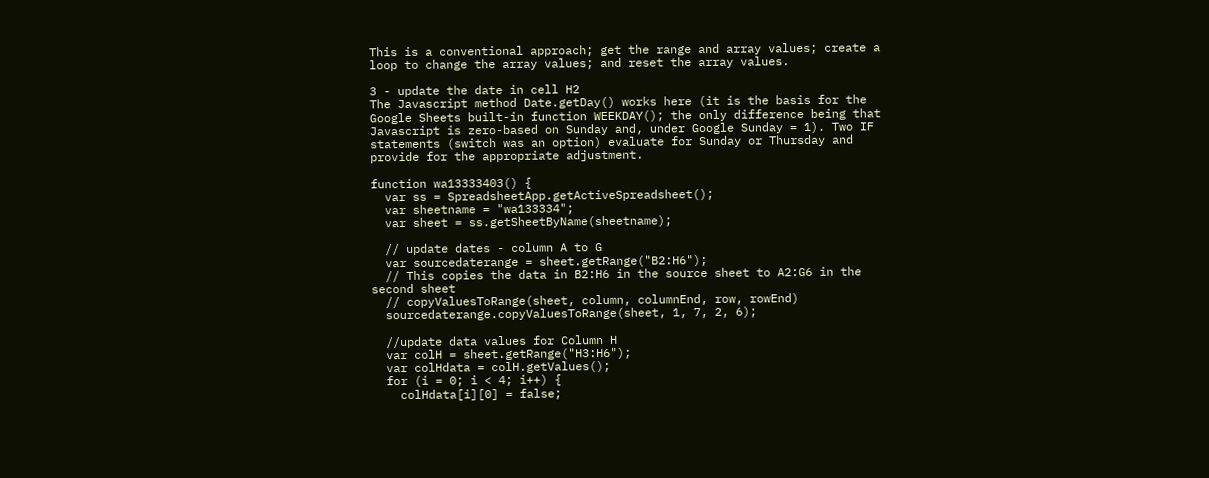This is a conventional approach; get the range and array values; create a loop to change the array values; and reset the array values.

3 - update the date in cell H2
The Javascript method Date.getDay() works here (it is the basis for the Google Sheets built-in function WEEKDAY(); the only difference being that Javascript is zero-based on Sunday and, under Google Sunday = 1). Two IF statements (switch was an option) evaluate for Sunday or Thursday and provide for the appropriate adjustment.

function wa13333403() {
  var ss = SpreadsheetApp.getActiveSpreadsheet();
  var sheetname = "wa133334";
  var sheet = ss.getSheetByName(sheetname);

  // update dates - column A to G
  var sourcedaterange = sheet.getRange("B2:H6");
  // This copies the data in B2:H6 in the source sheet to A2:G6 in the second sheet
  // copyValuesToRange(sheet, column, columnEnd, row, rowEnd)
  sourcedaterange.copyValuesToRange(sheet, 1, 7, 2, 6);

  //update data values for Column H
  var colH = sheet.getRange("H3:H6");
  var colHdata = colH.getValues();
  for (i = 0; i < 4; i++) {
    colHdata[i][0] = false;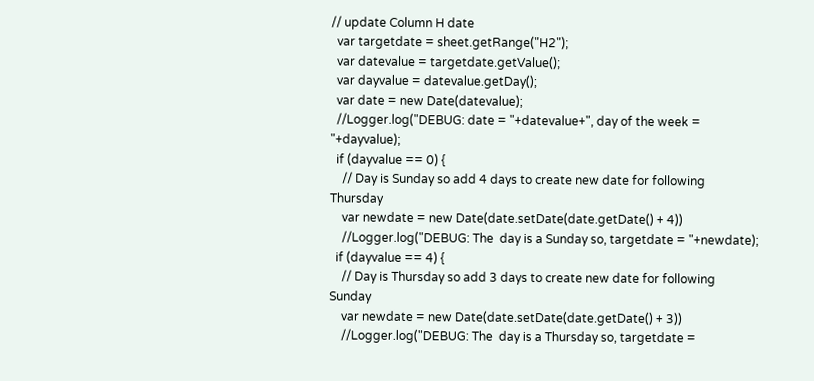// update Column H date
  var targetdate = sheet.getRange("H2");
  var datevalue = targetdate.getValue();
  var dayvalue = datevalue.getDay();
  var date = new Date(datevalue);
  //Logger.log("DEBUG: date = "+datevalue+", day of the week = "+dayvalue);
  if (dayvalue == 0) {
    // Day is Sunday so add 4 days to create new date for following Thursday
    var newdate = new Date(date.setDate(date.getDate() + 4))
    //Logger.log("DEBUG: The  day is a Sunday so, targetdate = "+newdate);
  if (dayvalue == 4) {
    // Day is Thursday so add 3 days to create new date for following Sunday
    var newdate = new Date(date.setDate(date.getDate() + 3))
    //Logger.log("DEBUG: The  day is a Thursday so, targetdate =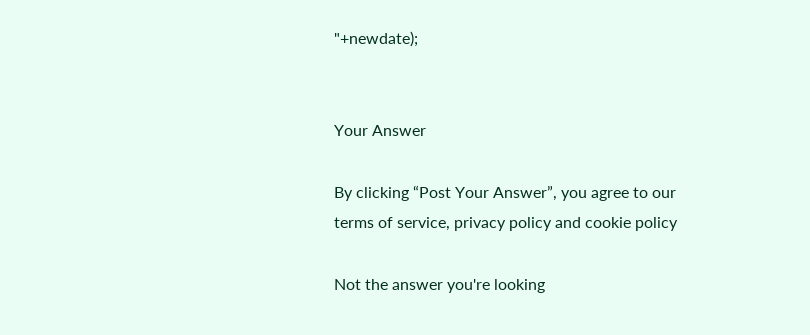"+newdate);


Your Answer

By clicking “Post Your Answer”, you agree to our terms of service, privacy policy and cookie policy

Not the answer you're looking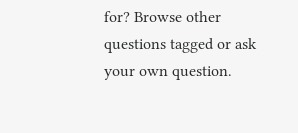for? Browse other questions tagged or ask your own question.